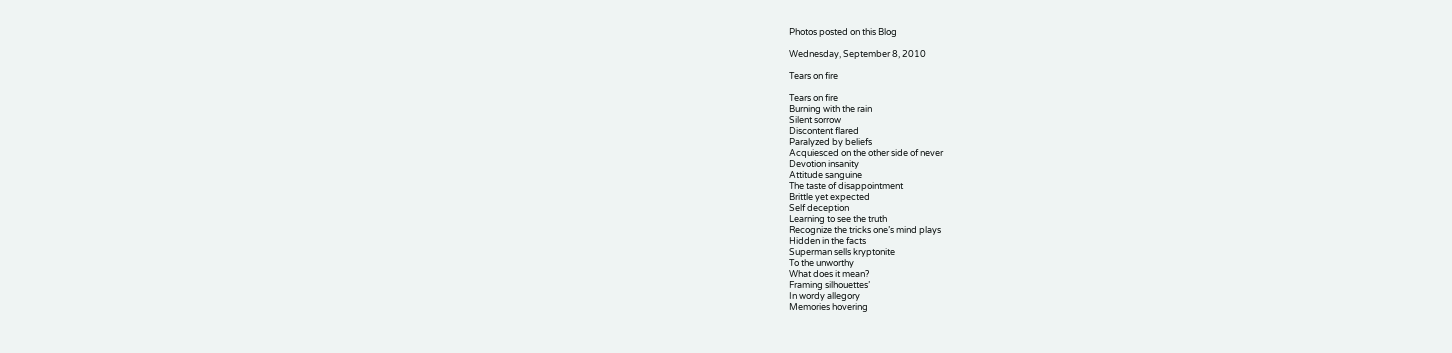Photos posted on this Blog

Wednesday, September 8, 2010

Tears on fire

Tears on fire
Burning with the rain
Silent sorrow
Discontent flared
Paralyzed by beliefs
Acquiesced on the other side of never
Devotion insanity
Attitude sanguine
The taste of disappointment
Brittle yet expected
Self deception
Learning to see the truth
Recognize the tricks one’s mind plays
Hidden in the facts
Superman sells kryptonite
To the unworthy
What does it mean?
Framing silhouettes’
In wordy allegory
Memories hovering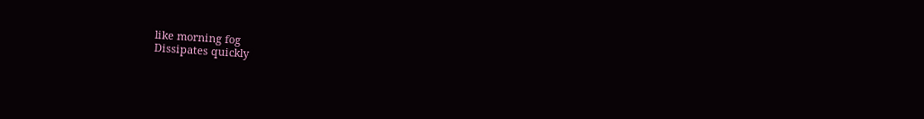like morning fog
Dissipates quickly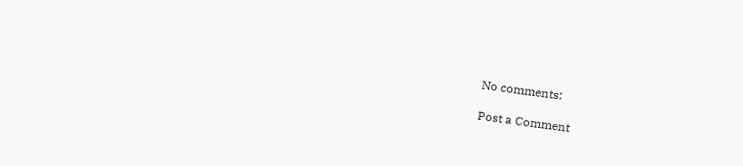No comments:

Post a Comment